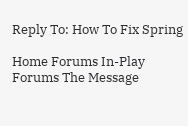Reply To: How To Fix Spring

Home Forums In-Play Forums The Message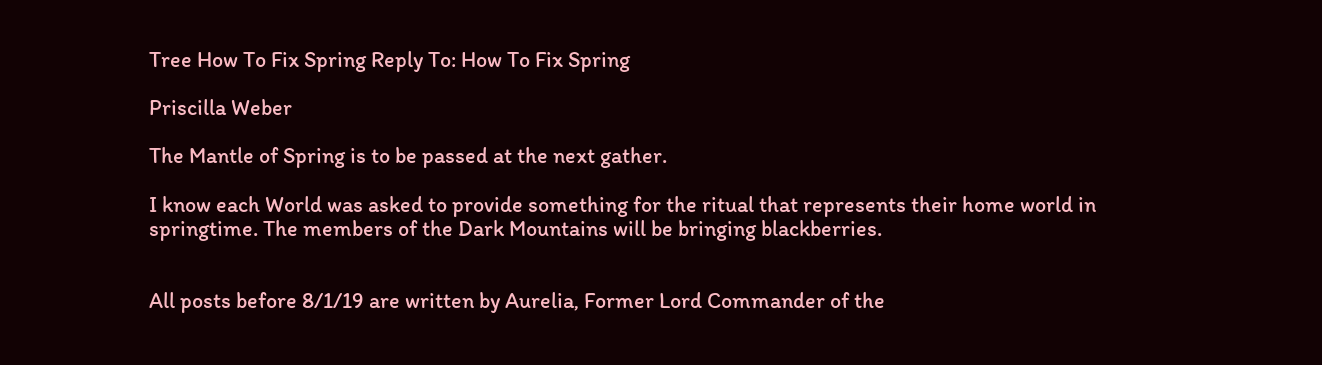Tree How To Fix Spring Reply To: How To Fix Spring

Priscilla Weber

The Mantle of Spring is to be passed at the next gather.

I know each World was asked to provide something for the ritual that represents their home world in springtime. The members of the Dark Mountains will be bringing blackberries.


All posts before 8/1/19 are written by Aurelia, Former Lord Commander of the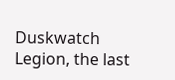Duskwatch Legion, the last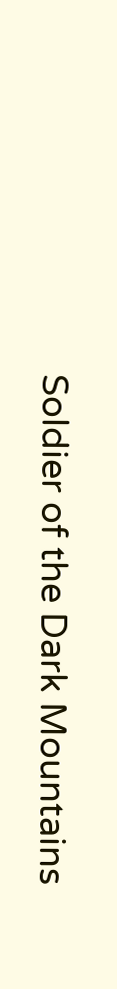Soldier of the Dark Mountains